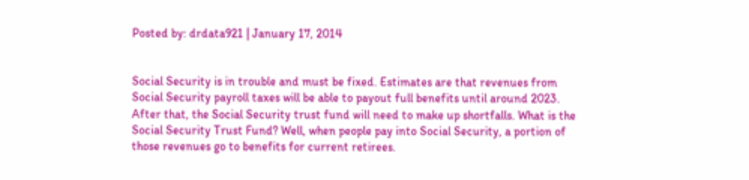Posted by: drdata921 | January 17, 2014


Social Security is in trouble and must be fixed. Estimates are that revenues from Social Security payroll taxes will be able to payout full benefits until around 2023. After that, the Social Security trust fund will need to make up shortfalls. What is the Social Security Trust Fund? Well, when people pay into Social Security, a portion of those revenues go to benefits for current retirees.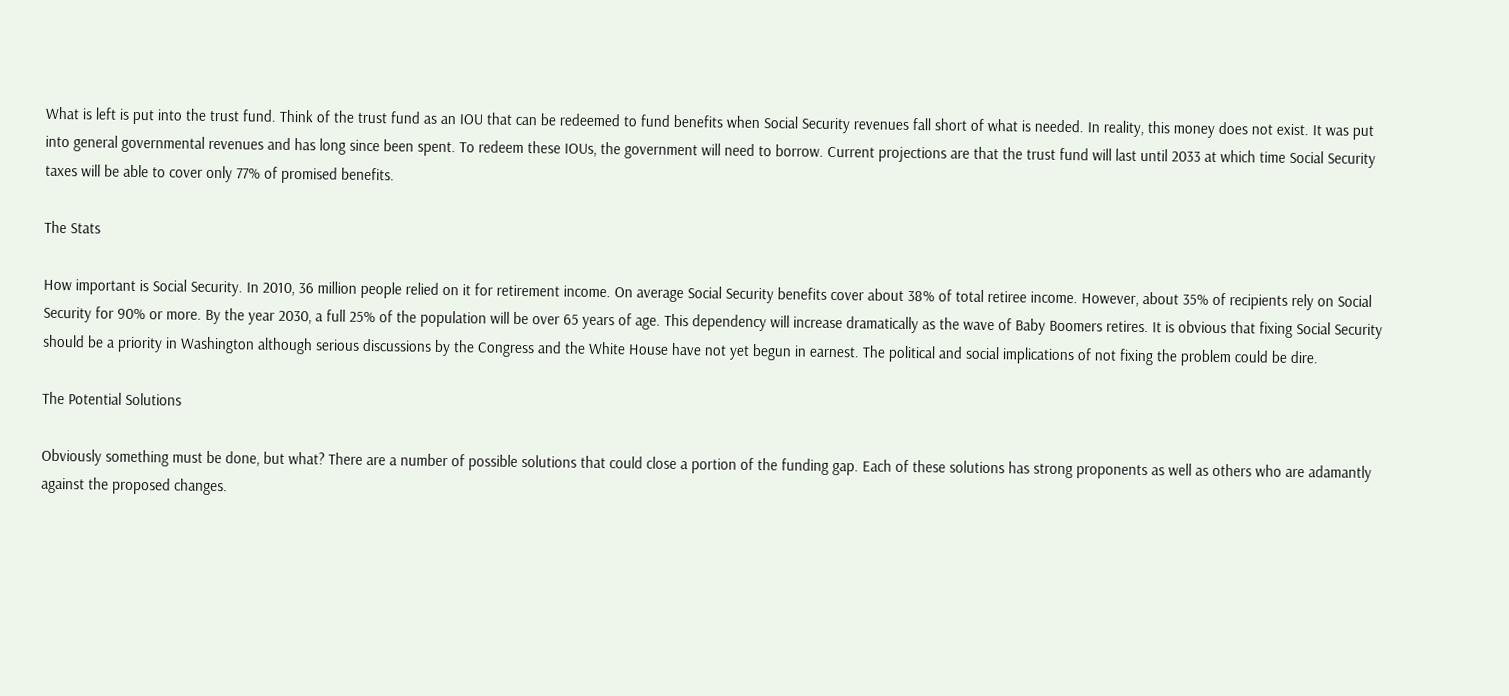What is left is put into the trust fund. Think of the trust fund as an IOU that can be redeemed to fund benefits when Social Security revenues fall short of what is needed. In reality, this money does not exist. It was put into general governmental revenues and has long since been spent. To redeem these IOUs, the government will need to borrow. Current projections are that the trust fund will last until 2033 at which time Social Security taxes will be able to cover only 77% of promised benefits.

The Stats

How important is Social Security. In 2010, 36 million people relied on it for retirement income. On average Social Security benefits cover about 38% of total retiree income. However, about 35% of recipients rely on Social Security for 90% or more. By the year 2030, a full 25% of the population will be over 65 years of age. This dependency will increase dramatically as the wave of Baby Boomers retires. It is obvious that fixing Social Security should be a priority in Washington although serious discussions by the Congress and the White House have not yet begun in earnest. The political and social implications of not fixing the problem could be dire.

The Potential Solutions

Obviously something must be done, but what? There are a number of possible solutions that could close a portion of the funding gap. Each of these solutions has strong proponents as well as others who are adamantly against the proposed changes.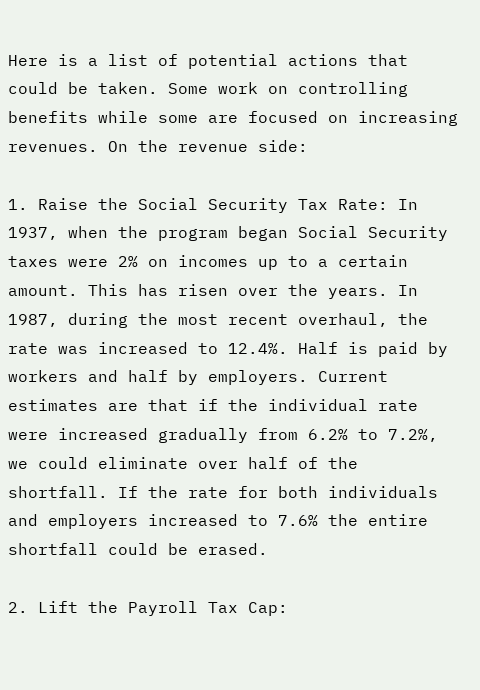Here is a list of potential actions that could be taken. Some work on controlling benefits while some are focused on increasing revenues. On the revenue side:

1. Raise the Social Security Tax Rate: In 1937, when the program began Social Security taxes were 2% on incomes up to a certain amount. This has risen over the years. In 1987, during the most recent overhaul, the rate was increased to 12.4%. Half is paid by workers and half by employers. Current estimates are that if the individual rate were increased gradually from 6.2% to 7.2%, we could eliminate over half of the shortfall. If the rate for both individuals and employers increased to 7.6% the entire shortfall could be erased.

2. Lift the Payroll Tax Cap: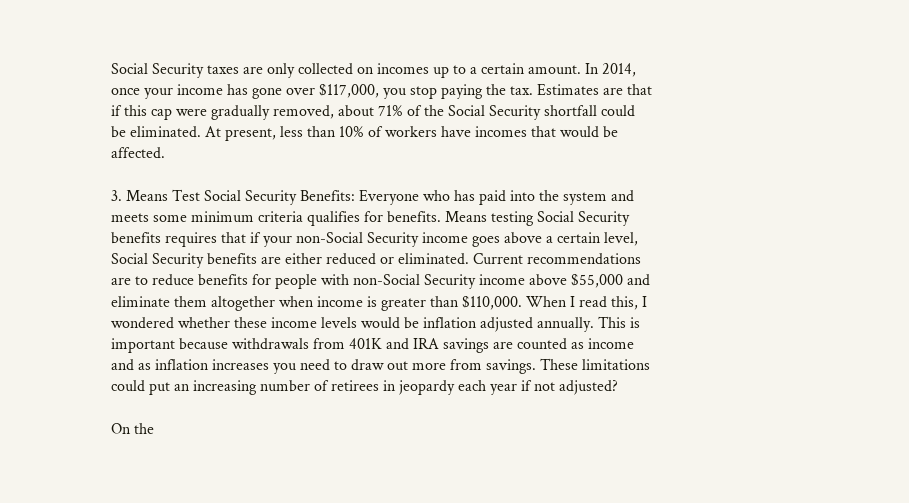Social Security taxes are only collected on incomes up to a certain amount. In 2014, once your income has gone over $117,000, you stop paying the tax. Estimates are that if this cap were gradually removed, about 71% of the Social Security shortfall could be eliminated. At present, less than 10% of workers have incomes that would be affected.

3. Means Test Social Security Benefits: Everyone who has paid into the system and meets some minimum criteria qualifies for benefits. Means testing Social Security benefits requires that if your non-Social Security income goes above a certain level, Social Security benefits are either reduced or eliminated. Current recommendations are to reduce benefits for people with non-Social Security income above $55,000 and eliminate them altogether when income is greater than $110,000. When I read this, I wondered whether these income levels would be inflation adjusted annually. This is important because withdrawals from 401K and IRA savings are counted as income and as inflation increases you need to draw out more from savings. These limitations could put an increasing number of retirees in jeopardy each year if not adjusted?

On the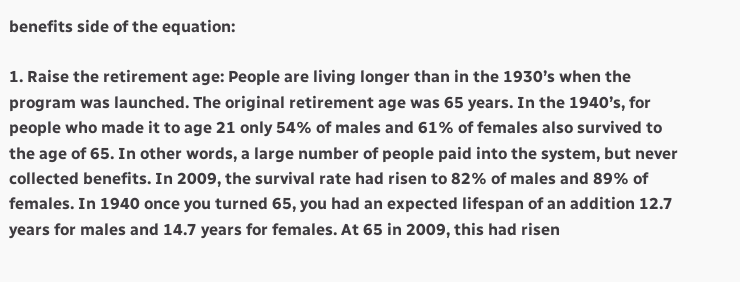benefits side of the equation:

1. Raise the retirement age: People are living longer than in the 1930’s when the program was launched. The original retirement age was 65 years. In the 1940’s, for people who made it to age 21 only 54% of males and 61% of females also survived to the age of 65. In other words, a large number of people paid into the system, but never collected benefits. In 2009, the survival rate had risen to 82% of males and 89% of females. In 1940 once you turned 65, you had an expected lifespan of an addition 12.7 years for males and 14.7 years for females. At 65 in 2009, this had risen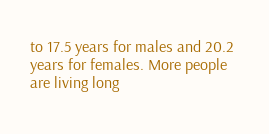to 17.5 years for males and 20.2 years for females. More people are living long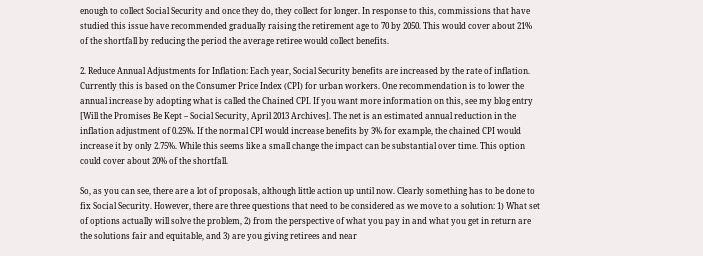enough to collect Social Security and once they do, they collect for longer. In response to this, commissions that have studied this issue have recommended gradually raising the retirement age to 70 by 2050. This would cover about 21% of the shortfall by reducing the period the average retiree would collect benefits.

2. Reduce Annual Adjustments for Inflation: Each year, Social Security benefits are increased by the rate of inflation. Currently this is based on the Consumer Price Index (CPI) for urban workers. One recommendation is to lower the annual increase by adopting what is called the Chained CPI. If you want more information on this, see my blog entry [Will the Promises Be Kept – Social Security, April 2013 Archives]. The net is an estimated annual reduction in the inflation adjustment of 0.25%. If the normal CPI would increase benefits by 3% for example, the chained CPI would increase it by only 2.75%. While this seems like a small change the impact can be substantial over time. This option could cover about 20% of the shortfall.

So, as you can see, there are a lot of proposals, although little action up until now. Clearly something has to be done to fix Social Security. However, there are three questions that need to be considered as we move to a solution: 1) What set of options actually will solve the problem, 2) from the perspective of what you pay in and what you get in return are the solutions fair and equitable, and 3) are you giving retirees and near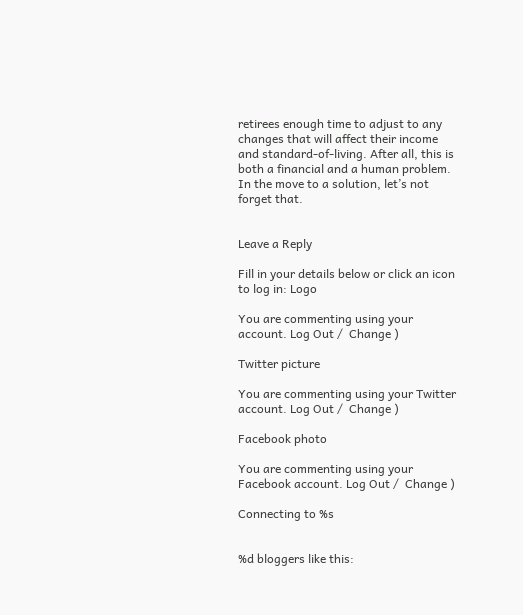retirees enough time to adjust to any changes that will affect their income and standard-of-living. After all, this is both a financial and a human problem. In the move to a solution, let’s not forget that.


Leave a Reply

Fill in your details below or click an icon to log in: Logo

You are commenting using your account. Log Out /  Change )

Twitter picture

You are commenting using your Twitter account. Log Out /  Change )

Facebook photo

You are commenting using your Facebook account. Log Out /  Change )

Connecting to %s


%d bloggers like this: